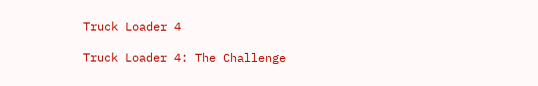Truck Loader 4

Truck Loader 4: The Challenge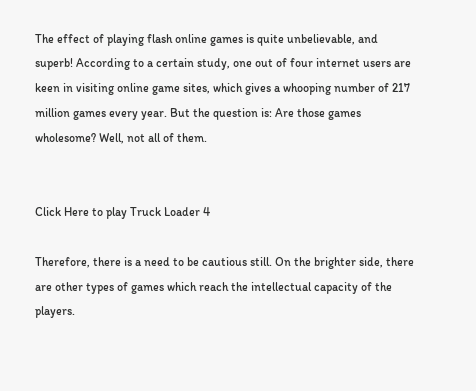The effect of playing flash online games is quite unbelievable, and superb! According to a certain study, one out of four internet users are keen in visiting online game sites, which gives a whooping number of 217 million games every year. But the question is: Are those games wholesome? Well, not all of them.


Click Here to play Truck Loader 4

Therefore, there is a need to be cautious still. On the brighter side, there are other types of games which reach the intellectual capacity of the players.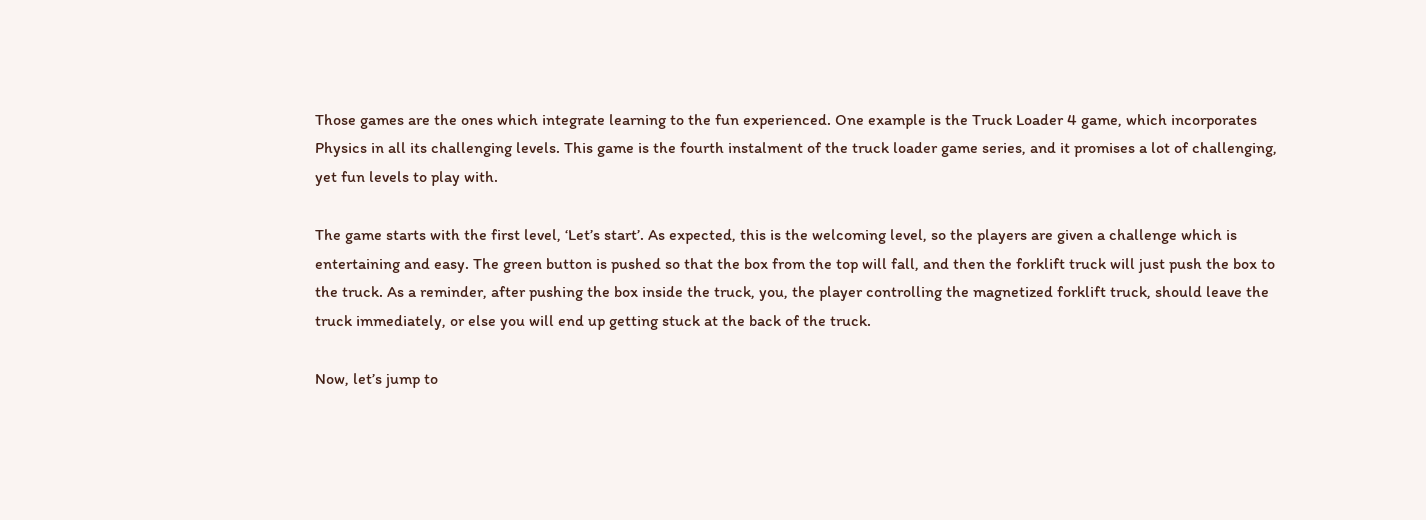Those games are the ones which integrate learning to the fun experienced. One example is the Truck Loader 4 game, which incorporates Physics in all its challenging levels. This game is the fourth instalment of the truck loader game series, and it promises a lot of challenging, yet fun levels to play with.

The game starts with the first level, ‘Let’s start’. As expected, this is the welcoming level, so the players are given a challenge which is entertaining and easy. The green button is pushed so that the box from the top will fall, and then the forklift truck will just push the box to the truck. As a reminder, after pushing the box inside the truck, you, the player controlling the magnetized forklift truck, should leave the truck immediately, or else you will end up getting stuck at the back of the truck.

Now, let’s jump to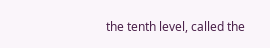the tenth level, called the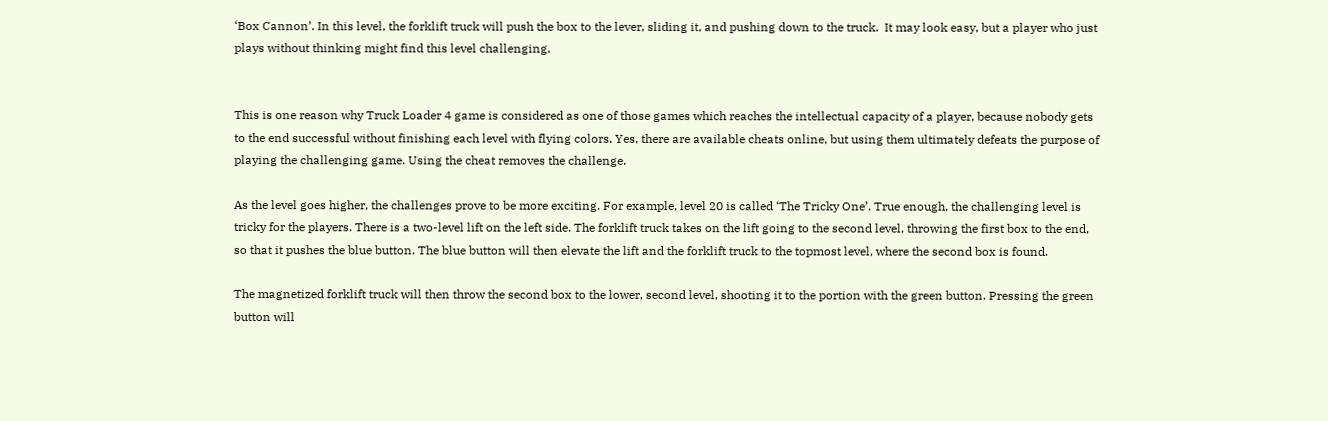‘Box Cannon’. In this level, the forklift truck will push the box to the lever, sliding it, and pushing down to the truck.  It may look easy, but a player who just plays without thinking might find this level challenging.


This is one reason why Truck Loader 4 game is considered as one of those games which reaches the intellectual capacity of a player, because nobody gets to the end successful without finishing each level with flying colors. Yes, there are available cheats online, but using them ultimately defeats the purpose of playing the challenging game. Using the cheat removes the challenge.

As the level goes higher, the challenges prove to be more exciting. For example, level 20 is called ‘The Tricky One’. True enough, the challenging level is tricky for the players. There is a two-level lift on the left side. The forklift truck takes on the lift going to the second level, throwing the first box to the end, so that it pushes the blue button. The blue button will then elevate the lift and the forklift truck to the topmost level, where the second box is found.

The magnetized forklift truck will then throw the second box to the lower, second level, shooting it to the portion with the green button. Pressing the green button will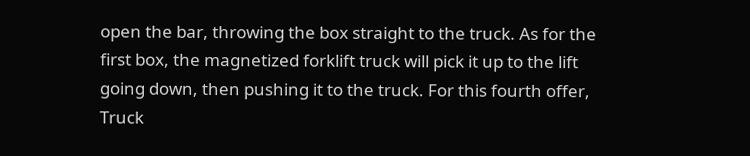open the bar, throwing the box straight to the truck. As for the first box, the magnetized forklift truck will pick it up to the lift going down, then pushing it to the truck. For this fourth offer, Truck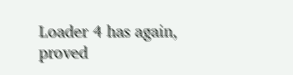Loader 4 has again, proved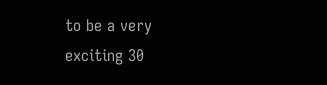to be a very exciting 30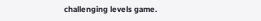challenging levels game.